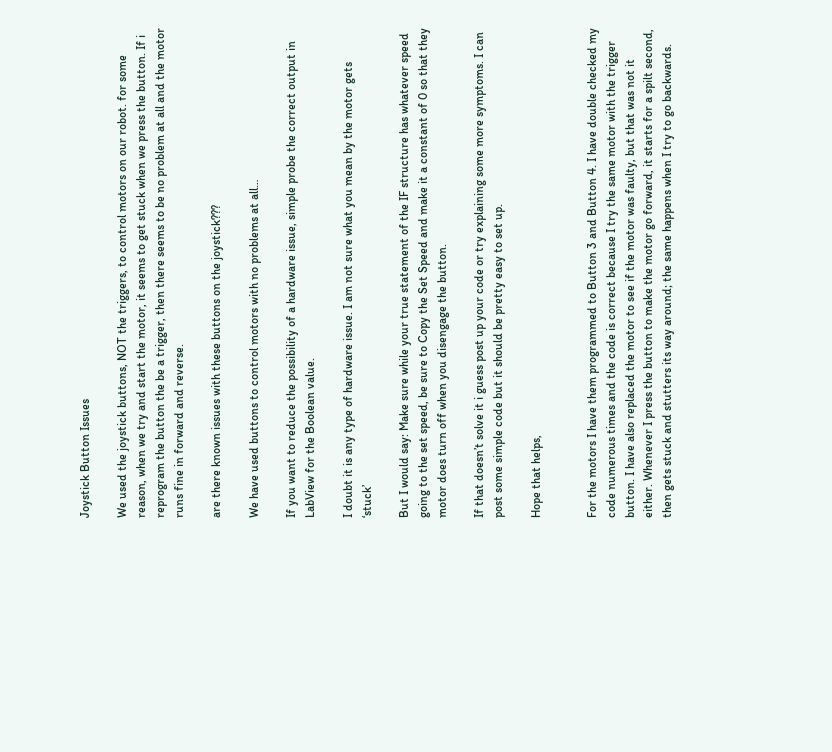Joystick Button Issues

We used the joystick buttons, NOT the triggers, to control motors on our robot. for some reason, when we try and start the motor, it seems to get stuck when we press the button. If i reprogram the button the be a trigger, then there seems to be no problem at all and the motor runs fine in forward and reverse.

are there known issues with these buttons on the joystick???

We have used buttons to control motors with no problems at all…

If you want to reduce the possibility of a hardware issue, simple probe the correct output in LabView for the Boolean value.

I doubt it is any type of hardware issue. I am not sure what you mean by the motor gets ‘stuck’

But I would say: Make sure while your true statement of the IF structure has whatever speed going to the set speed, be sure to Copy the Set Speed and make it a constant of 0 so that they motor does turn off when you disengage the button.

If that doesn’t solve it i guess post up your code or try explaining some more symptoms. I can post some simple code but it should be pretty easy to set up.

Hope that helps,


For the motors I have them programmed to Button 3 and Button 4. I have double checked my code numerous times and the code is correct because I try the same motor with the trigger button. I have also replaced the motor to see if the motor was faulty, but that was not it either. Whenever I press the button to make the motor go forward, it starts for a spilt second, then gets stuck and stutters its way around; the same happens when I try to go backwards.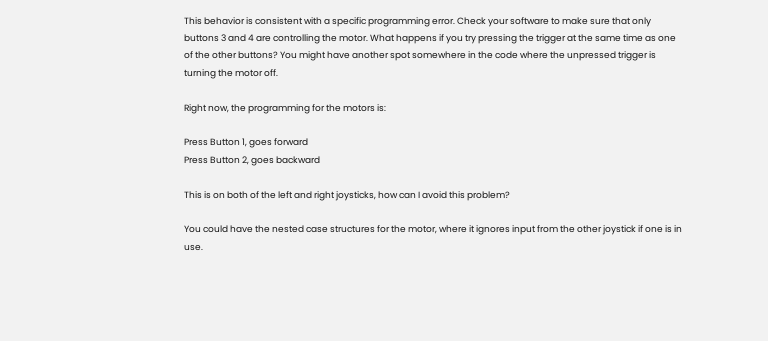This behavior is consistent with a specific programming error. Check your software to make sure that only buttons 3 and 4 are controlling the motor. What happens if you try pressing the trigger at the same time as one of the other buttons? You might have another spot somewhere in the code where the unpressed trigger is turning the motor off.

Right now, the programming for the motors is:

Press Button 1, goes forward
Press Button 2, goes backward

This is on both of the left and right joysticks, how can I avoid this problem?

You could have the nested case structures for the motor, where it ignores input from the other joystick if one is in use.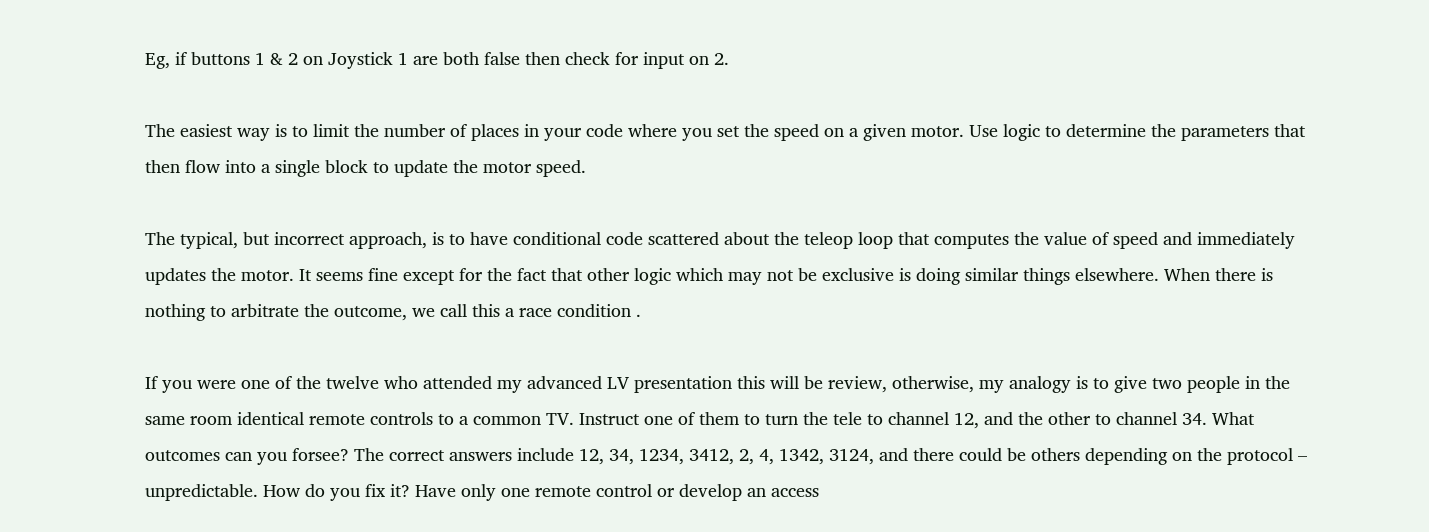Eg, if buttons 1 & 2 on Joystick 1 are both false then check for input on 2.

The easiest way is to limit the number of places in your code where you set the speed on a given motor. Use logic to determine the parameters that then flow into a single block to update the motor speed.

The typical, but incorrect approach, is to have conditional code scattered about the teleop loop that computes the value of speed and immediately updates the motor. It seems fine except for the fact that other logic which may not be exclusive is doing similar things elsewhere. When there is nothing to arbitrate the outcome, we call this a race condition .

If you were one of the twelve who attended my advanced LV presentation this will be review, otherwise, my analogy is to give two people in the same room identical remote controls to a common TV. Instruct one of them to turn the tele to channel 12, and the other to channel 34. What outcomes can you forsee? The correct answers include 12, 34, 1234, 3412, 2, 4, 1342, 3124, and there could be others depending on the protocol – unpredictable. How do you fix it? Have only one remote control or develop an access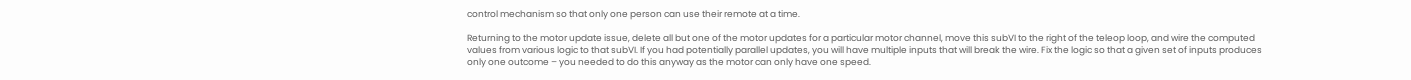control mechanism so that only one person can use their remote at a time.

Returning to the motor update issue, delete all but one of the motor updates for a particular motor channel, move this subVI to the right of the teleop loop, and wire the computed values from various logic to that subVI. If you had potentially parallel updates, you will have multiple inputs that will break the wire. Fix the logic so that a given set of inputs produces only one outcome – you needed to do this anyway as the motor can only have one speed.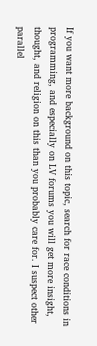If you want more background on this topic, search for race conditions in programming, and especially on LV forums you will get more insight, thought, and religion on this than you probably care for. I suspect other parallel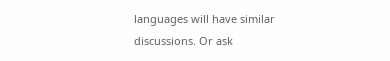languages will have similar discussions. Or ask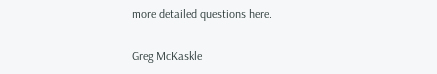more detailed questions here.

Greg McKaskle